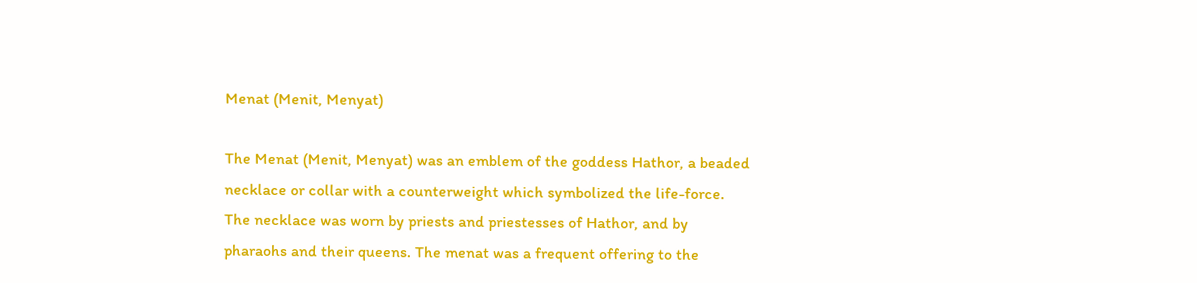Menat (Menit, Menyat)

The Menat (Menit, Menyat) was an emblem of the goddess Hathor, a beaded necklace or collar with a counterweight which symbolized the life-force. The necklace was worn by priests and priestesses of Hathor, and by pharaohs and their queens. The menat was a frequent offering to the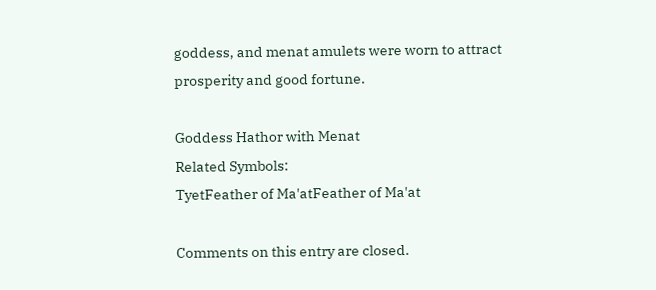goddess, and menat amulets were worn to attract prosperity and good fortune.

Goddess Hathor with Menat
Related Symbols:
TyetFeather of Ma'atFeather of Ma'at

Comments on this entry are closed.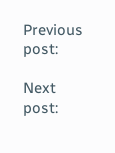Previous post:

Next post: